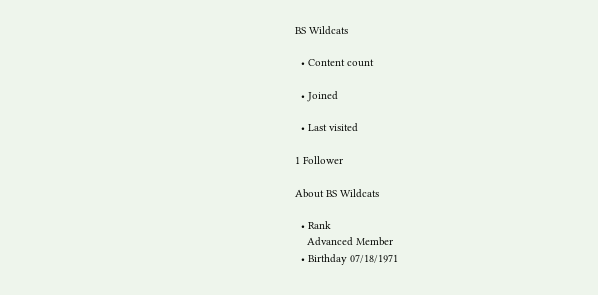BS Wildcats

  • Content count

  • Joined

  • Last visited

1 Follower

About BS Wildcats

  • Rank
    Advanced Member
  • Birthday 07/18/1971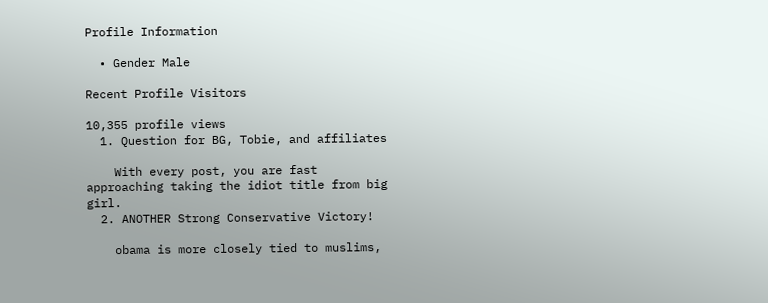Profile Information

  • Gender Male

Recent Profile Visitors

10,355 profile views
  1. Question for BG, Tobie, and affiliates

    With every post, you are fast approaching taking the idiot title from big girl.
  2. ANOTHER Strong Conservative Victory!

    obama is more closely tied to muslims,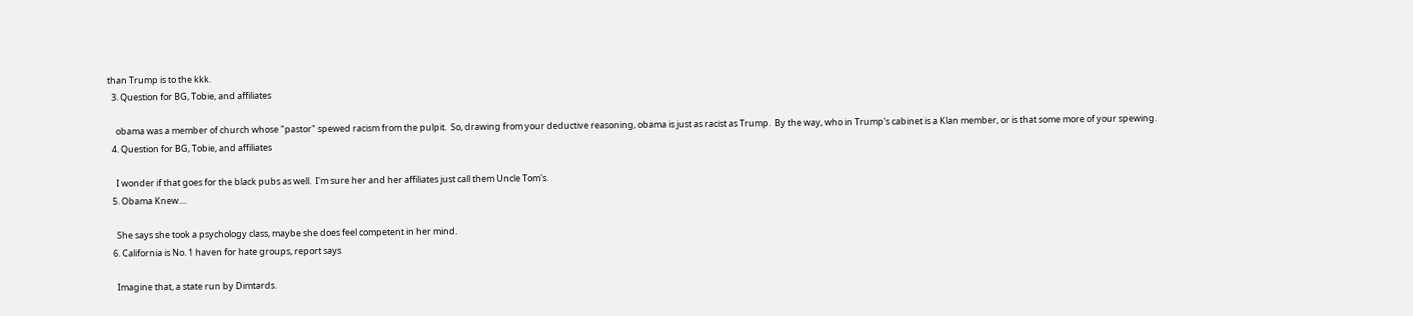than Trump is to the kkk.
  3. Question for BG, Tobie, and affiliates

    obama was a member of church whose "pastor" spewed racism from the pulpit.  So, drawing from your deductive reasoning, obama is just as racist as Trump.  By the way, who in Trump's cabinet is a Klan member, or is that some more of your spewing.
  4. Question for BG, Tobie, and affiliates

    I wonder if that goes for the black pubs as well.  I'm sure her and her affiliates just call them Uncle Tom's.
  5. Obama Knew....

    She says she took a psychology class, maybe she does feel competent in her mind.
  6. California is No. 1 haven for hate groups, report says

    Imagine that, a state run by Dimtards.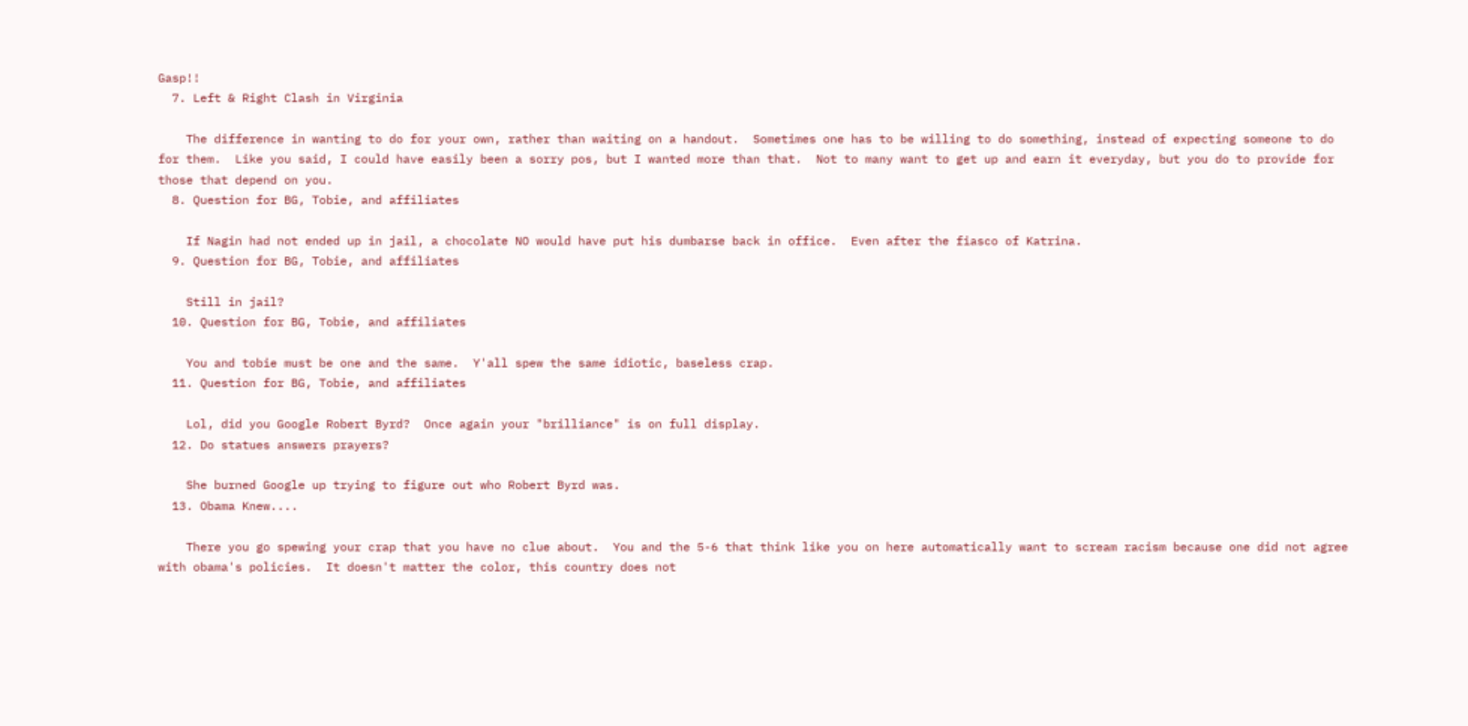Gasp!!
  7. Left & Right Clash in Virginia

    The difference in wanting to do for your own, rather than waiting on a handout.  Sometimes one has to be willing to do something, instead of expecting someone to do for them.  Like you said, I could have easily been a sorry pos, but I wanted more than that.  Not to many want to get up and earn it everyday, but you do to provide for those that depend on you.
  8. Question for BG, Tobie, and affiliates

    If Nagin had not ended up in jail, a chocolate NO would have put his dumbarse back in office.  Even after the fiasco of Katrina.
  9. Question for BG, Tobie, and affiliates

    Still in jail?
  10. Question for BG, Tobie, and affiliates

    You and tobie must be one and the same.  Y'all spew the same idiotic, baseless crap.
  11. Question for BG, Tobie, and affiliates

    Lol, did you Google Robert Byrd?  Once again your "brilliance" is on full display.
  12. Do statues answers prayers?

    She burned Google up trying to figure out who Robert Byrd was.
  13. Obama Knew....

    There you go spewing your crap that you have no clue about.  You and the 5-6 that think like you on here automatically want to scream racism because one did not agree with obama's policies.  It doesn't matter the color, this country does not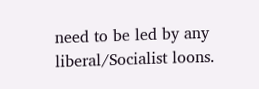need to be led by any liberal/Socialist loons.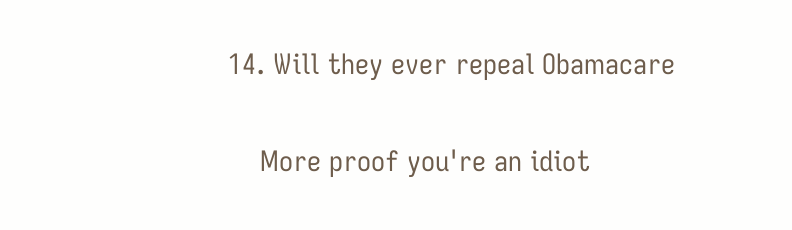14. Will they ever repeal Obamacare

    More proof you're an idiot